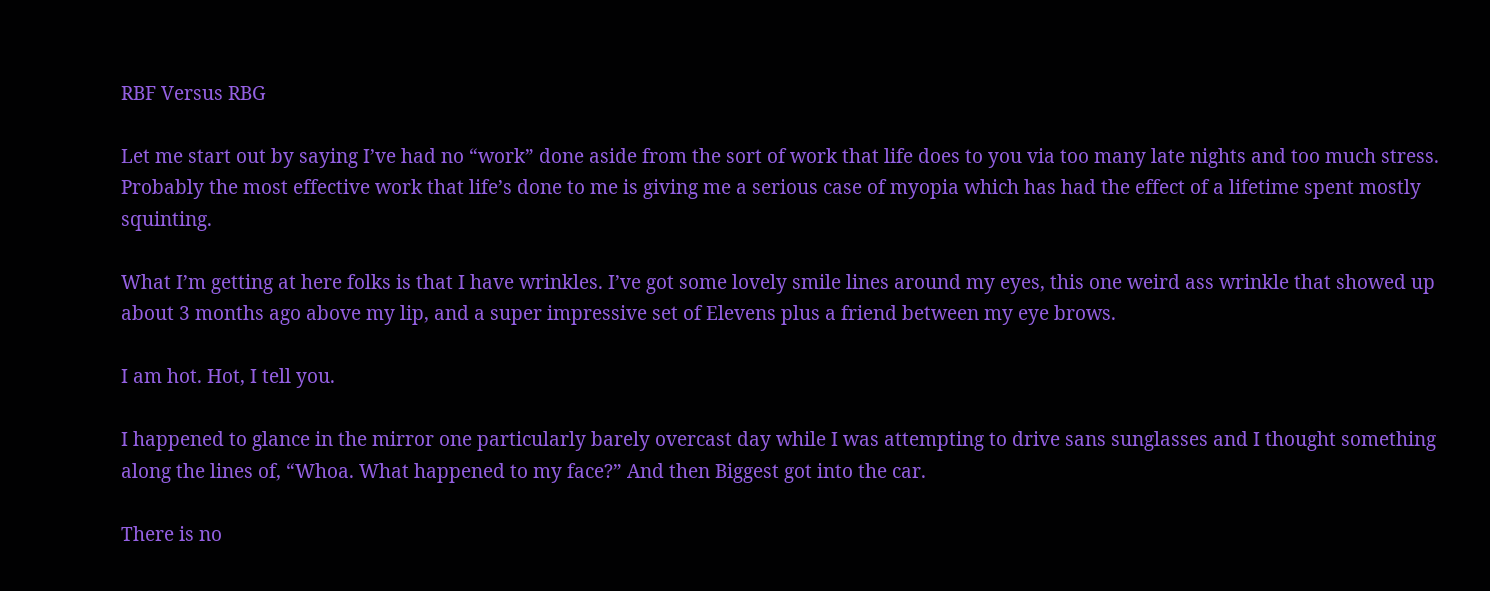RBF Versus RBG

Let me start out by saying I’ve had no “work” done aside from the sort of work that life does to you via too many late nights and too much stress. Probably the most effective work that life’s done to me is giving me a serious case of myopia which has had the effect of a lifetime spent mostly squinting.

What I’m getting at here folks is that I have wrinkles. I’ve got some lovely smile lines around my eyes, this one weird ass wrinkle that showed up about 3 months ago above my lip, and a super impressive set of Elevens plus a friend between my eye brows.

I am hot. Hot, I tell you.

I happened to glance in the mirror one particularly barely overcast day while I was attempting to drive sans sunglasses and I thought something along the lines of, “Whoa. What happened to my face?” And then Biggest got into the car.

There is no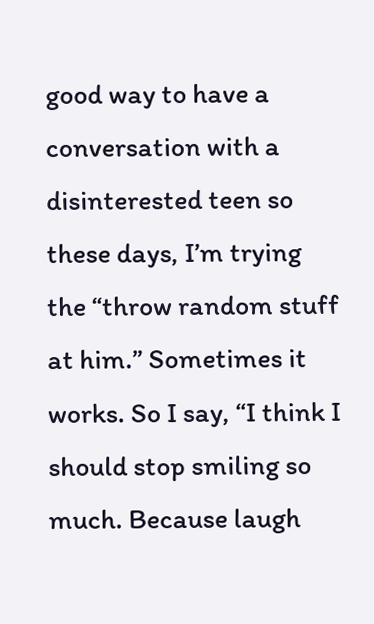good way to have a conversation with a disinterested teen so these days, I’m trying the “throw random stuff at him.” Sometimes it works. So I say, “I think I should stop smiling so much. Because laugh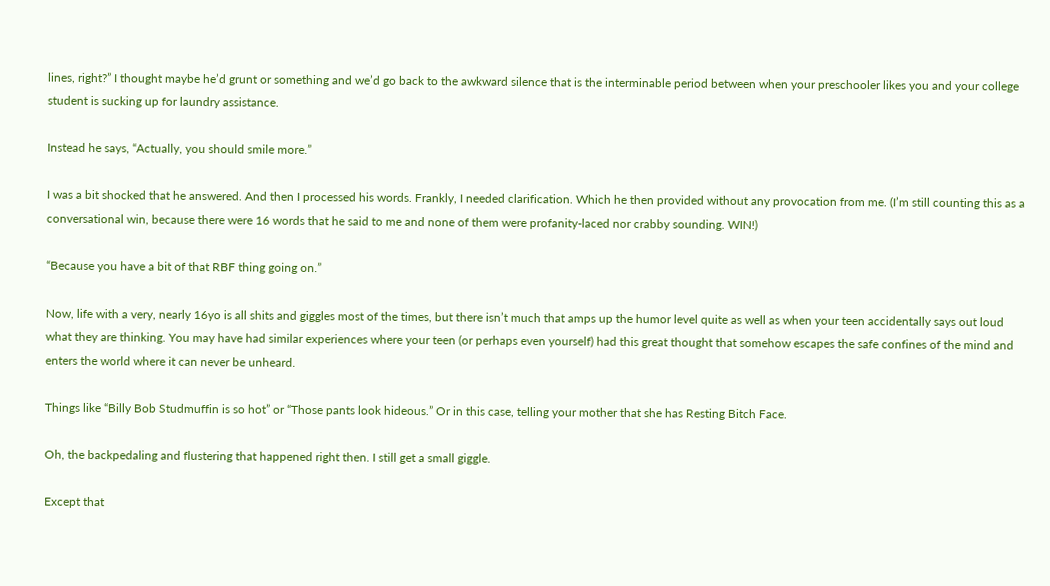lines, right?” I thought maybe he’d grunt or something and we’d go back to the awkward silence that is the interminable period between when your preschooler likes you and your college student is sucking up for laundry assistance.

Instead he says, “Actually, you should smile more.”

I was a bit shocked that he answered. And then I processed his words. Frankly, I needed clarification. Which he then provided without any provocation from me. (I’m still counting this as a conversational win, because there were 16 words that he said to me and none of them were profanity-laced nor crabby sounding. WIN!)

“Because you have a bit of that RBF thing going on.”

Now, life with a very, nearly 16yo is all shits and giggles most of the times, but there isn’t much that amps up the humor level quite as well as when your teen accidentally says out loud what they are thinking. You may have had similar experiences where your teen (or perhaps even yourself) had this great thought that somehow escapes the safe confines of the mind and enters the world where it can never be unheard.

Things like “Billy Bob Studmuffin is so hot” or “Those pants look hideous.” Or in this case, telling your mother that she has Resting Bitch Face.

Oh, the backpedaling and flustering that happened right then. I still get a small giggle.

Except that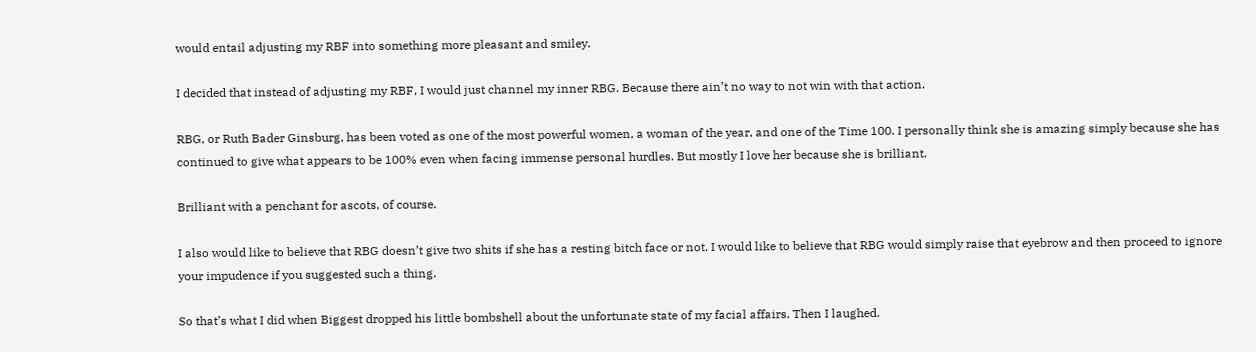would entail adjusting my RBF into something more pleasant and smiley.

I decided that instead of adjusting my RBF, I would just channel my inner RBG. Because there ain’t no way to not win with that action.

RBG, or Ruth Bader Ginsburg, has been voted as one of the most powerful women, a woman of the year, and one of the Time 100. I personally think she is amazing simply because she has continued to give what appears to be 100% even when facing immense personal hurdles. But mostly I love her because she is brilliant.

Brilliant with a penchant for ascots, of course.

I also would like to believe that RBG doesn’t give two shits if she has a resting bitch face or not. I would like to believe that RBG would simply raise that eyebrow and then proceed to ignore your impudence if you suggested such a thing.

So that’s what I did when Biggest dropped his little bombshell about the unfortunate state of my facial affairs. Then I laughed.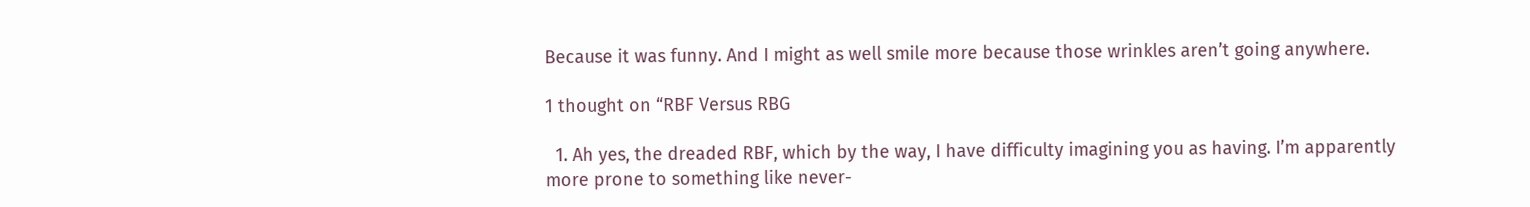Because it was funny. And I might as well smile more because those wrinkles aren’t going anywhere.

1 thought on “RBF Versus RBG

  1. Ah yes, the dreaded RBF, which by the way, I have difficulty imagining you as having. I’m apparently more prone to something like never-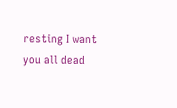resting I want you all dead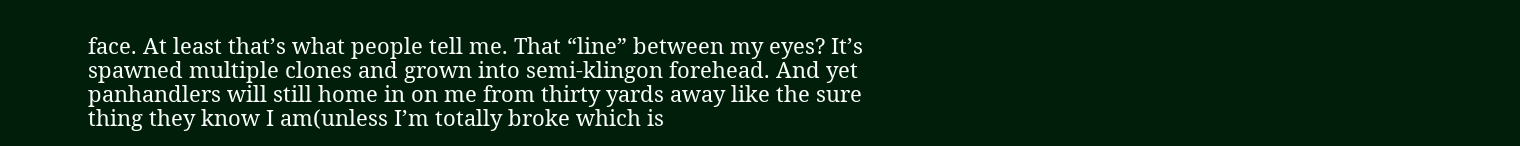face. At least that’s what people tell me. That “line” between my eyes? It’s spawned multiple clones and grown into semi-klingon forehead. And yet panhandlers will still home in on me from thirty yards away like the sure thing they know I am(unless I’m totally broke which is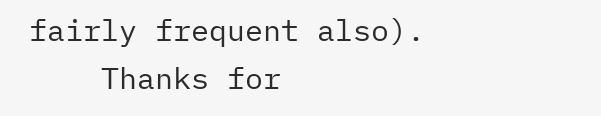fairly frequent also).
    Thanks for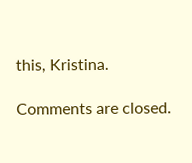this, Kristina.

Comments are closed.